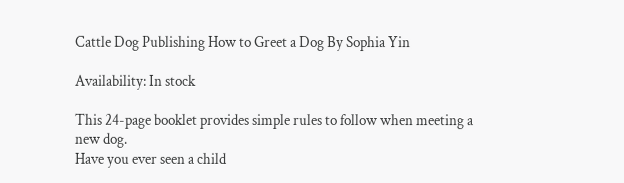Cattle Dog Publishing How to Greet a Dog By Sophia Yin

Availability: In stock

This 24-page booklet provides simple rules to follow when meeting a new dog.
Have you ever seen a child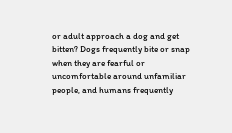or adult approach a dog and get bitten? Dogs frequently bite or snap when they are fearful or uncomfortable around unfamiliar people, and humans frequently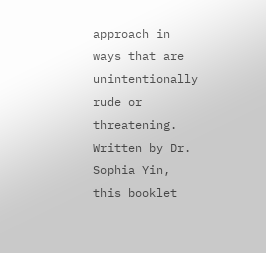approach in ways that are unintentionally rude or threatening. Written by Dr. Sophia Yin, this booklet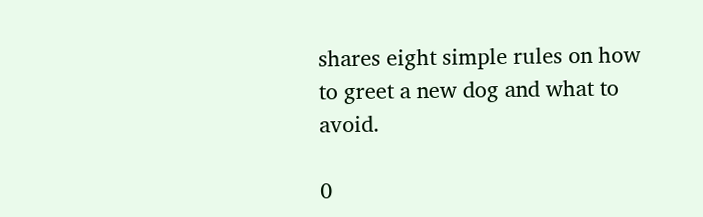shares eight simple rules on how to greet a new dog and what to avoid.

0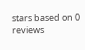stars based on 0 reviews